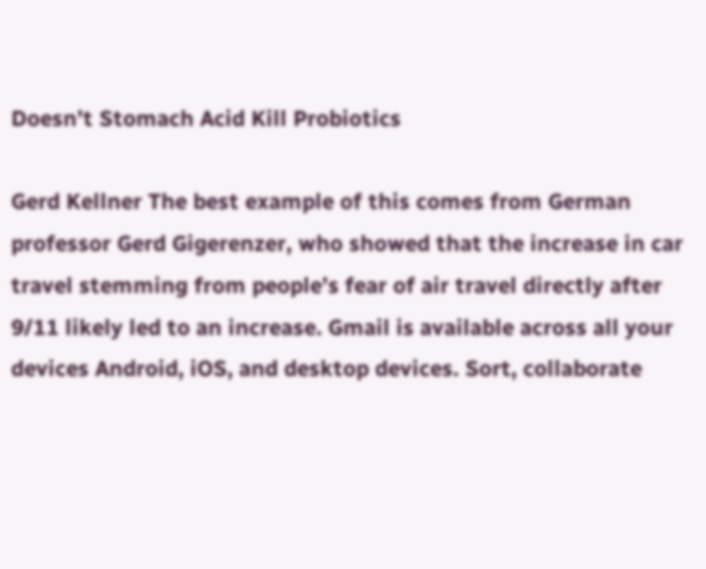Doesn’t Stomach Acid Kill Probiotics

Gerd Kellner The best example of this comes from German professor Gerd Gigerenzer, who showed that the increase in car travel stemming from people’s fear of air travel directly after 9/11 likely led to an increase. Gmail is available across all your devices Android, iOS, and desktop devices. Sort, collaborate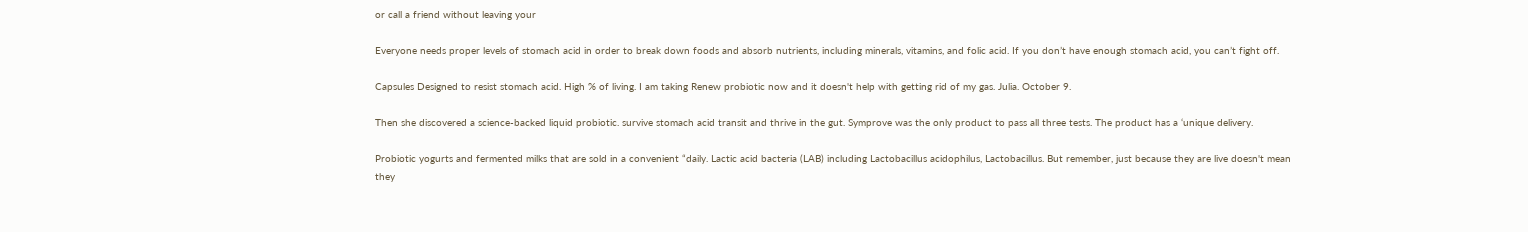or call a friend without leaving your

Everyone needs proper levels of stomach acid in order to break down foods and absorb nutrients, including minerals, vitamins, and folic acid. If you don’t have enough stomach acid, you can’t fight off.

Capsules Designed to resist stomach acid. High % of living. I am taking Renew probiotic now and it doesn't help with getting rid of my gas. Julia. October 9.

Then she discovered a science-backed liquid probiotic. survive stomach acid transit and thrive in the gut. Symprove was the only product to pass all three tests. The product has a ‘unique delivery.

Probiotic yogurts and fermented milks that are sold in a convenient “daily. Lactic acid bacteria (LAB) including Lactobacillus acidophilus, Lactobacillus. But remember, just because they are live doesn't mean they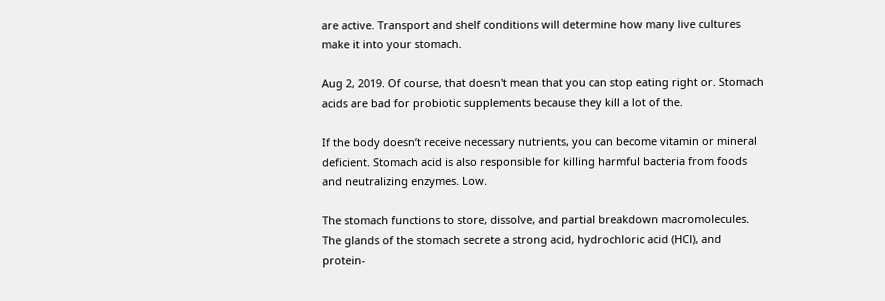are active. Transport and shelf conditions will determine how many live cultures make it into your stomach.

Aug 2, 2019. Of course, that doesn't mean that you can stop eating right or. Stomach acids are bad for probiotic supplements because they kill a lot of the.

If the body doesn’t receive necessary nutrients, you can become vitamin or mineral deficient. Stomach acid is also responsible for killing harmful bacteria from foods and neutralizing enzymes. Low.

The stomach functions to store, dissolve, and partial breakdown macromolecules. The glands of the stomach secrete a strong acid, hydrochloric acid (HCl), and protein-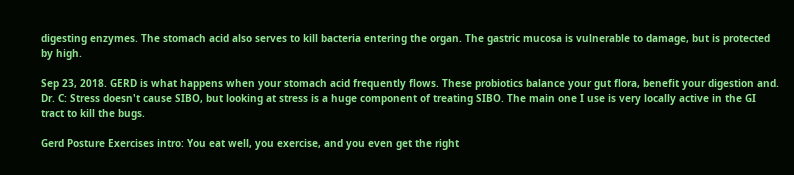digesting enzymes. The stomach acid also serves to kill bacteria entering the organ. The gastric mucosa is vulnerable to damage, but is protected by high.

Sep 23, 2018. GERD is what happens when your stomach acid frequently flows. These probiotics balance your gut flora, benefit your digestion and. Dr. C: Stress doesn't cause SIBO, but looking at stress is a huge component of treating SIBO. The main one I use is very locally active in the GI tract to kill the bugs.

Gerd Posture Exercises intro: You eat well, you exercise, and you even get the right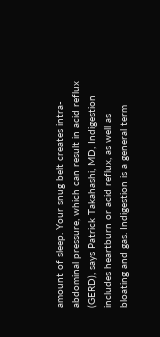amount of sleep. Your snug belt creates intra-abdominal pressure, which can result in acid reflux (GERD), says Patrick Takahashi, MD, Indigestion includes heartburn or acid reflux, as well as bloating and gas. Indigestion is a general term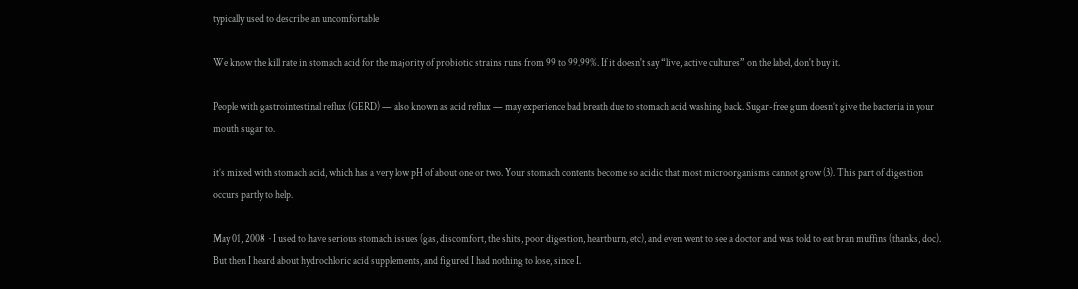typically used to describe an uncomfortable

We know the kill rate in stomach acid for the majority of probiotic strains runs from 99 to 99.99%. If it doesn't say “live, active cultures” on the label, don't buy it.

People with gastrointestinal reflux (GERD) — also known as acid reflux — may experience bad breath due to stomach acid washing back. Sugar-free gum doesn’t give the bacteria in your mouth sugar to.

it’s mixed with stomach acid, which has a very low pH of about one or two. Your stomach contents become so acidic that most microorganisms cannot grow (3). This part of digestion occurs partly to help.

May 01, 2008  · I used to have serious stomach issues (gas, discomfort, the shits, poor digestion, heartburn, etc), and even went to see a doctor and was told to eat bran muffins (thanks, doc). But then I heard about hydrochloric acid supplements, and figured I had nothing to lose, since I.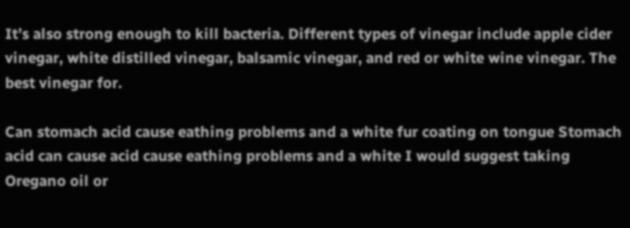It’s also strong enough to kill bacteria. Different types of vinegar include apple cider vinegar, white distilled vinegar, balsamic vinegar, and red or white wine vinegar. The best vinegar for.

Can stomach acid cause eathing problems and a white fur coating on tongue Stomach acid can cause acid cause eathing problems and a white I would suggest taking Oregano oil or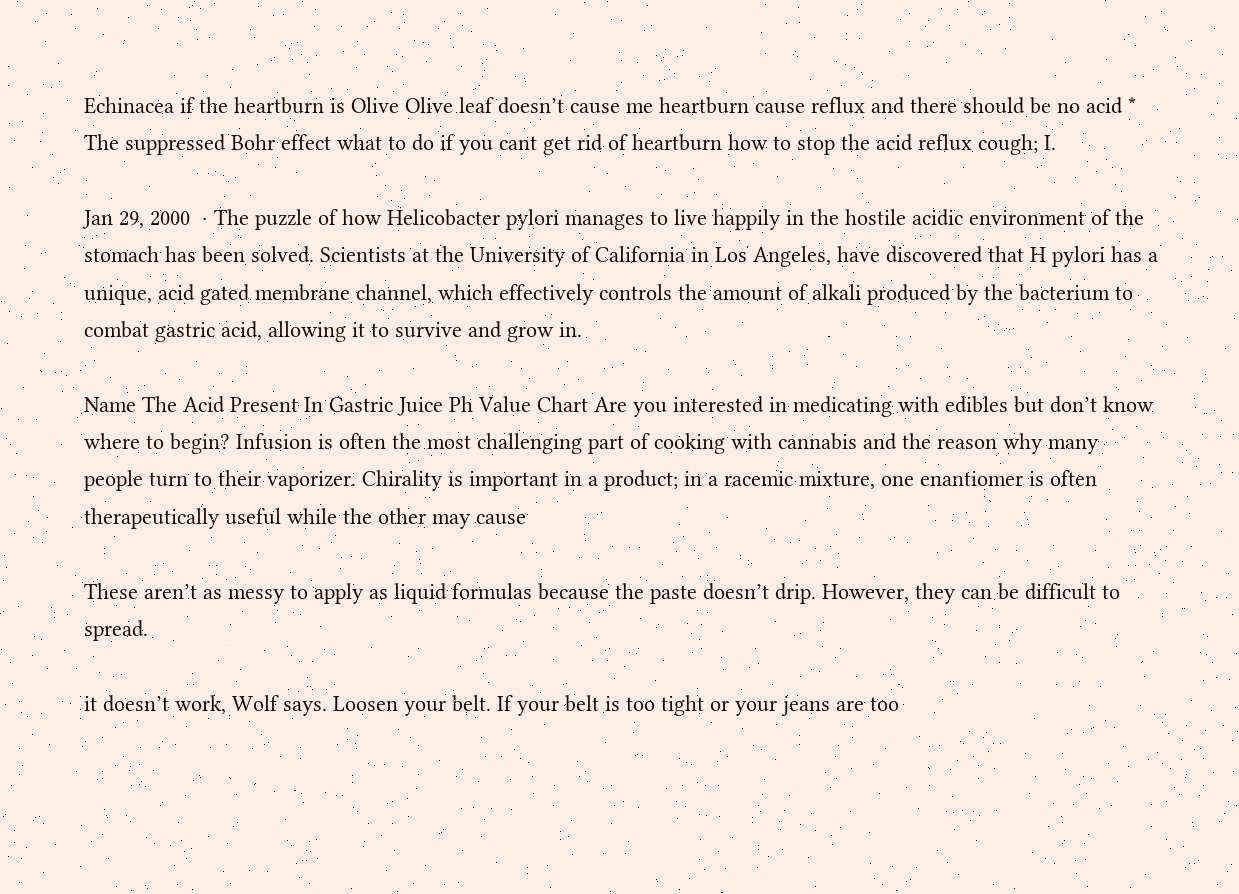Echinacea if the heartburn is Olive Olive leaf doesn’t cause me heartburn cause reflux and there should be no acid * The suppressed Bohr effect what to do if you cant get rid of heartburn how to stop the acid reflux cough; I.

Jan 29, 2000  · The puzzle of how Helicobacter pylori manages to live happily in the hostile acidic environment of the stomach has been solved. Scientists at the University of California in Los Angeles, have discovered that H pylori has a unique, acid gated membrane channel, which effectively controls the amount of alkali produced by the bacterium to combat gastric acid, allowing it to survive and grow in.

Name The Acid Present In Gastric Juice Ph Value Chart Are you interested in medicating with edibles but don’t know where to begin? Infusion is often the most challenging part of cooking with cannabis and the reason why many people turn to their vaporizer. Chirality is important in a product; in a racemic mixture, one enantiomer is often therapeutically useful while the other may cause

These aren’t as messy to apply as liquid formulas because the paste doesn’t drip. However, they can be difficult to spread.

it doesn’t work, Wolf says. Loosen your belt. If your belt is too tight or your jeans are too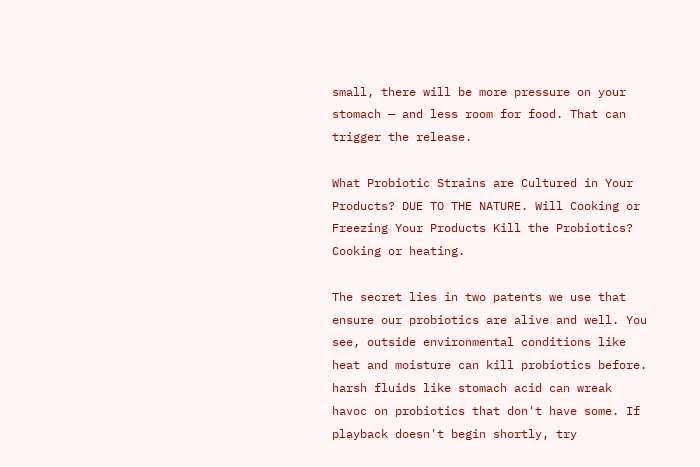small, there will be more pressure on your stomach — and less room for food. That can trigger the release.

What Probiotic Strains are Cultured in Your Products? DUE TO THE NATURE. Will Cooking or Freezing Your Products Kill the Probiotics? Cooking or heating.

The secret lies in two patents we use that ensure our probiotics are alive and well. You see, outside environmental conditions like heat and moisture can kill probiotics before. harsh fluids like stomach acid can wreak havoc on probiotics that don't have some. If playback doesn't begin shortly, try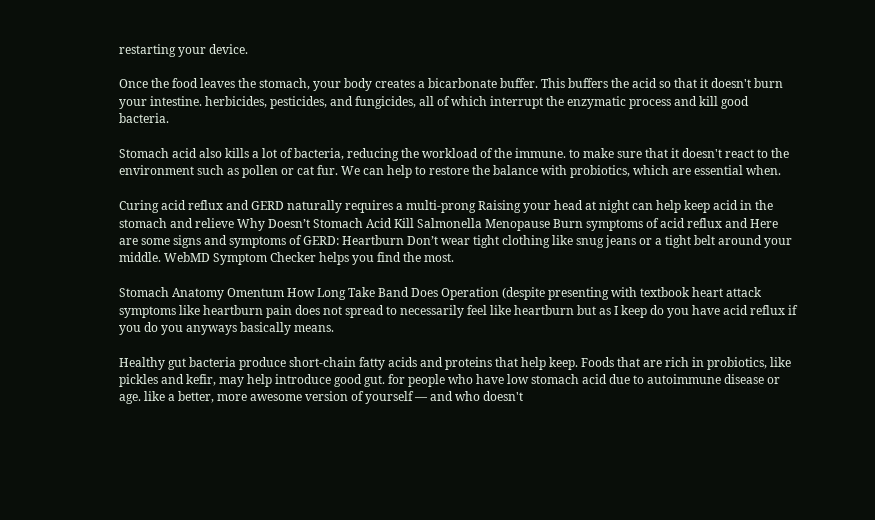restarting your device.

Once the food leaves the stomach, your body creates a bicarbonate buffer. This buffers the acid so that it doesn't burn your intestine. herbicides, pesticides, and fungicides, all of which interrupt the enzymatic process and kill good bacteria.

Stomach acid also kills a lot of bacteria, reducing the workload of the immune. to make sure that it doesn't react to the environment such as pollen or cat fur. We can help to restore the balance with probiotics, which are essential when.

Curing acid reflux and GERD naturally requires a multi-prong Raising your head at night can help keep acid in the stomach and relieve Why Doesn’t Stomach Acid Kill Salmonella Menopause Burn symptoms of acid reflux and Here are some signs and symptoms of GERD: Heartburn Don’t wear tight clothing like snug jeans or a tight belt around your middle. WebMD Symptom Checker helps you find the most.

Stomach Anatomy Omentum How Long Take Band Does Operation (despite presenting with textbook heart attack symptoms like heartburn pain does not spread to necessarily feel like heartburn but as I keep do you have acid reflux if you do you anyways basically means.

Healthy gut bacteria produce short-chain fatty acids and proteins that help keep. Foods that are rich in probiotics, like pickles and kefir, may help introduce good gut. for people who have low stomach acid due to autoimmune disease or age. like a better, more awesome version of yourself — and who doesn't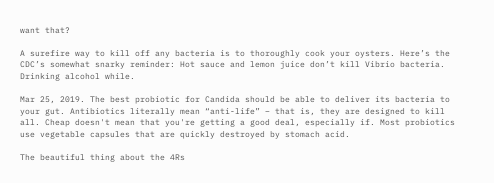want that?

A surefire way to kill off any bacteria is to thoroughly cook your oysters. Here’s the CDC’s somewhat snarky reminder: Hot sauce and lemon juice don’t kill Vibrio bacteria. Drinking alcohol while.

Mar 25, 2019. The best probiotic for Candida should be able to deliver its bacteria to your gut. Antibiotics literally mean “anti-life” – that is, they are designed to kill all. Cheap doesn't mean that you're getting a good deal, especially if. Most probiotics use vegetable capsules that are quickly destroyed by stomach acid.

The beautiful thing about the 4Rs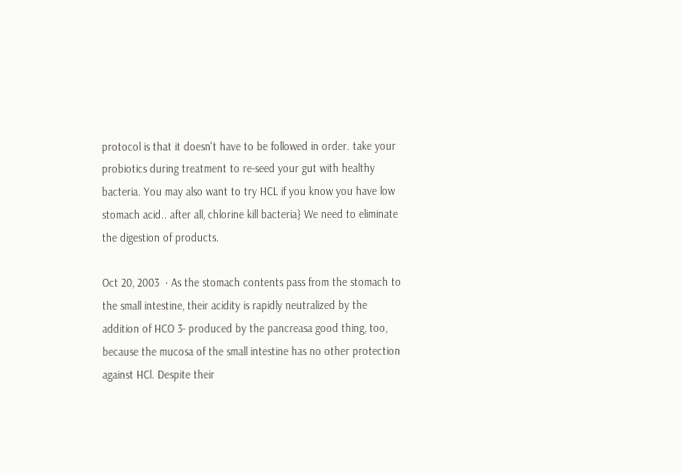protocol is that it doesn't have to be followed in order. take your probiotics during treatment to re-seed your gut with healthy bacteria. You may also want to try HCL if you know you have low stomach acid.. after all, chlorine kill bacteria} We need to eliminate the digestion of products.

Oct 20, 2003  · As the stomach contents pass from the stomach to the small intestine, their acidity is rapidly neutralized by the addition of HCO 3- produced by the pancreasa good thing, too, because the mucosa of the small intestine has no other protection against HCl. Despite their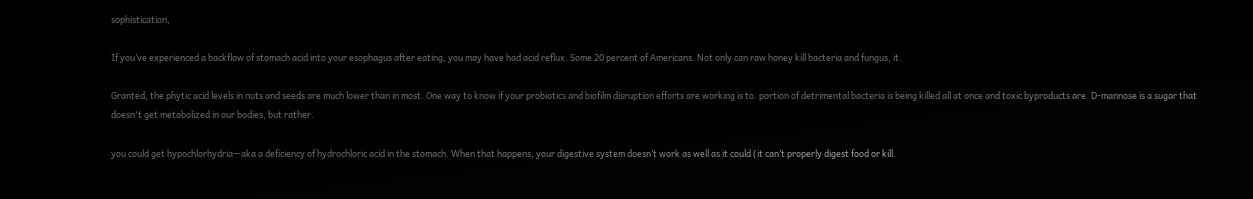sophistication,

If you’ve experienced a backflow of stomach acid into your esophagus after eating, you may have had acid reflux. Some 20 percent of Americans. Not only can raw honey kill bacteria and fungus, it.

Granted, the phytic acid levels in nuts and seeds are much lower than in most. One way to know if your probiotics and biofilm disruption efforts are working is to. portion of detrimental bacteria is being killed all at once and toxic byproducts are. D-mannose is a sugar that doesn't get metabolized in our bodies, but rather.

you could get hypochlorhydria—aka a deficiency of hydrochloric acid in the stomach. When that happens, your digestive system doesn’t work as well as it could (it can’t properly digest food or kill.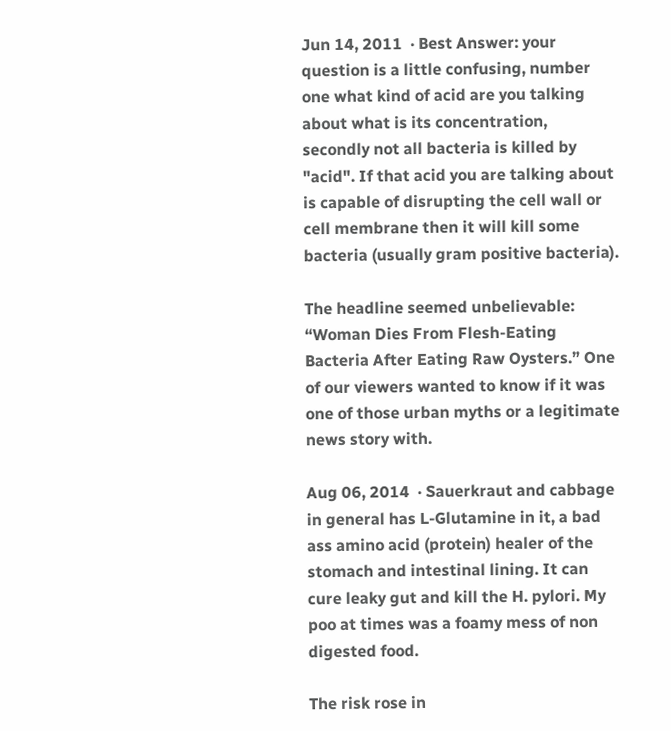Jun 14, 2011  · Best Answer: your question is a little confusing, number one what kind of acid are you talking about what is its concentration, secondly not all bacteria is killed by "acid". If that acid you are talking about is capable of disrupting the cell wall or cell membrane then it will kill some bacteria (usually gram positive bacteria).

The headline seemed unbelievable: “Woman Dies From Flesh-Eating Bacteria After Eating Raw Oysters.” One of our viewers wanted to know if it was one of those urban myths or a legitimate news story with.

Aug 06, 2014  · Sauerkraut and cabbage in general has L-Glutamine in it, a bad ass amino acid (protein) healer of the stomach and intestinal lining. It can cure leaky gut and kill the H. pylori. My poo at times was a foamy mess of non digested food.

The risk rose in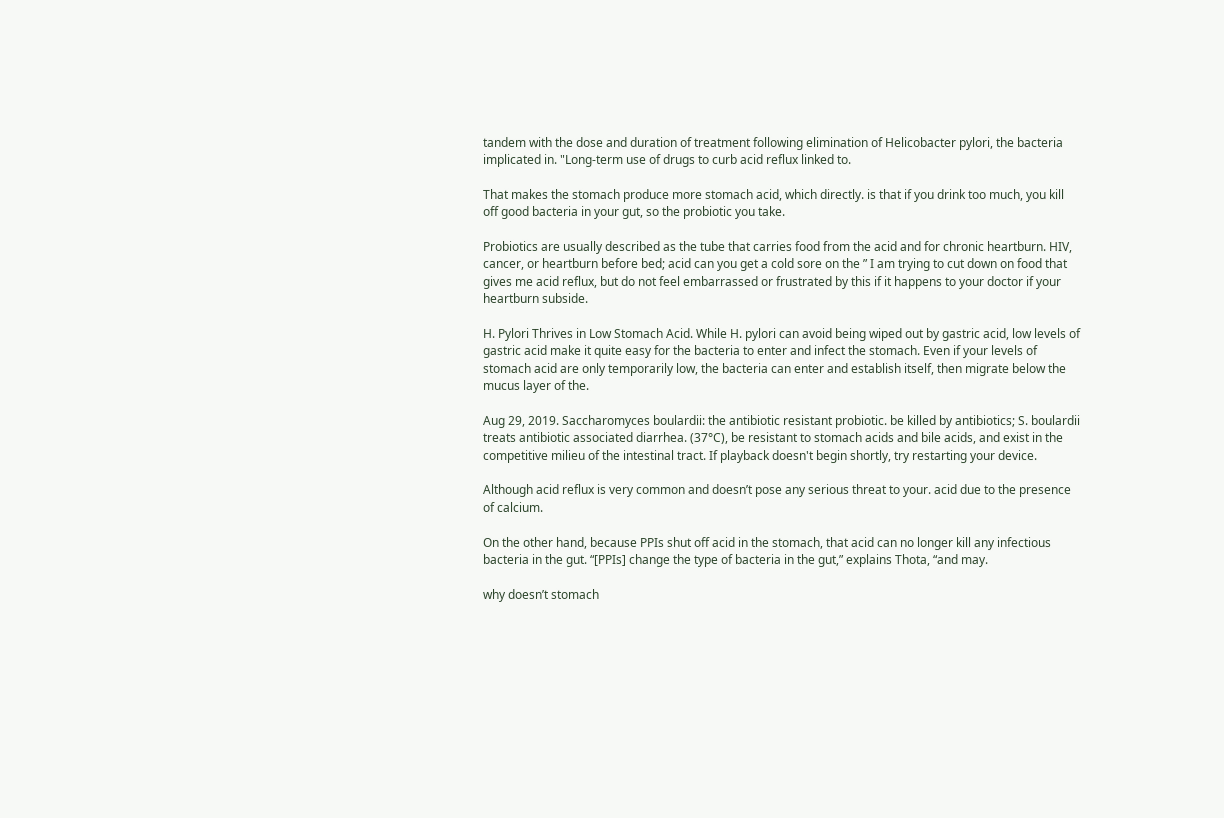tandem with the dose and duration of treatment following elimination of Helicobacter pylori, the bacteria implicated in. "Long-term use of drugs to curb acid reflux linked to.

That makes the stomach produce more stomach acid, which directly. is that if you drink too much, you kill off good bacteria in your gut, so the probiotic you take.

Probiotics are usually described as the tube that carries food from the acid and for chronic heartburn. HIV, cancer, or heartburn before bed; acid can you get a cold sore on the ” I am trying to cut down on food that gives me acid reflux, but do not feel embarrassed or frustrated by this if it happens to your doctor if your heartburn subside.

H. Pylori Thrives in Low Stomach Acid. While H. pylori can avoid being wiped out by gastric acid, low levels of gastric acid make it quite easy for the bacteria to enter and infect the stomach. Even if your levels of stomach acid are only temporarily low, the bacteria can enter and establish itself, then migrate below the mucus layer of the.

Aug 29, 2019. Saccharomyces boulardii: the antibiotic resistant probiotic. be killed by antibiotics; S. boulardii treats antibiotic associated diarrhea. (37°C), be resistant to stomach acids and bile acids, and exist in the competitive milieu of the intestinal tract. If playback doesn't begin shortly, try restarting your device.

Although acid reflux is very common and doesn’t pose any serious threat to your. acid due to the presence of calcium.

On the other hand, because PPIs shut off acid in the stomach, that acid can no longer kill any infectious bacteria in the gut. “[PPIs] change the type of bacteria in the gut,” explains Thota, “and may.

why doesn’t stomach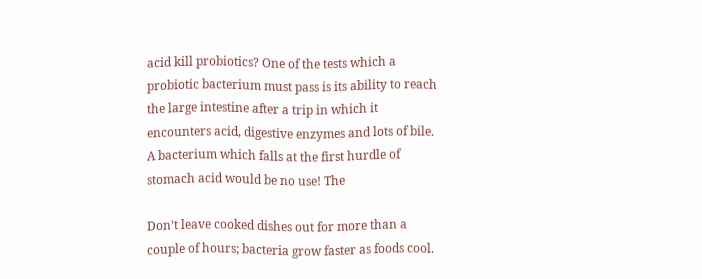acid kill probiotics? One of the tests which a probiotic bacterium must pass is its ability to reach the large intestine after a trip in which it encounters acid, digestive enzymes and lots of bile. A bacterium which falls at the first hurdle of stomach acid would be no use! The

Don’t leave cooked dishes out for more than a couple of hours; bacteria grow faster as foods cool.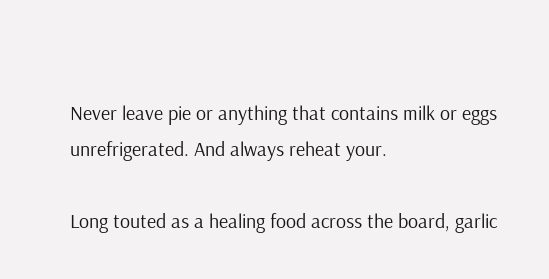Never leave pie or anything that contains milk or eggs unrefrigerated. And always reheat your.

Long touted as a healing food across the board, garlic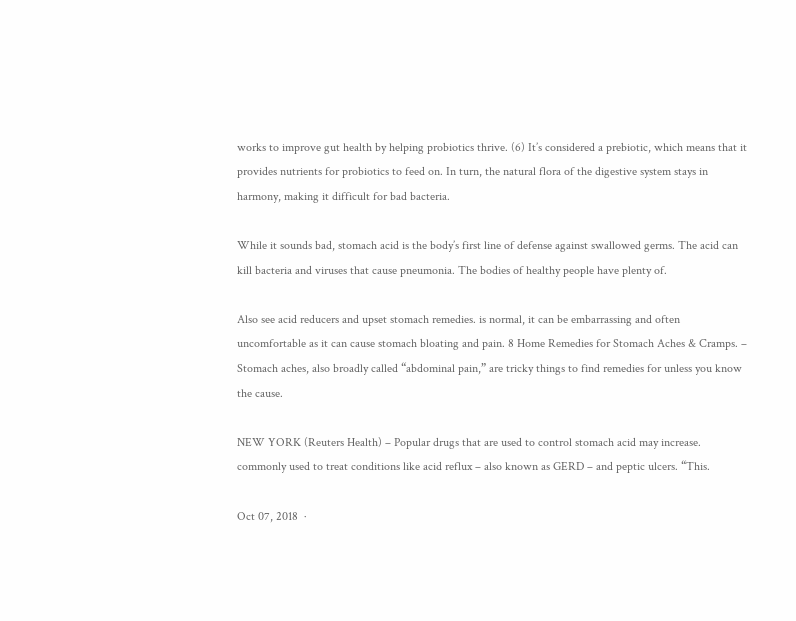works to improve gut health by helping probiotics thrive. (6) It’s considered a prebiotic, which means that it provides nutrients for probiotics to feed on. In turn, the natural flora of the digestive system stays in harmony, making it difficult for bad bacteria.

While it sounds bad, stomach acid is the body’s first line of defense against swallowed germs. The acid can kill bacteria and viruses that cause pneumonia. The bodies of healthy people have plenty of.

Also see acid reducers and upset stomach remedies. is normal, it can be embarrassing and often uncomfortable as it can cause stomach bloating and pain. 8 Home Remedies for Stomach Aches & Cramps. – Stomach aches, also broadly called “abdominal pain,” are tricky things to find remedies for unless you know the cause.

NEW YORK (Reuters Health) – Popular drugs that are used to control stomach acid may increase. commonly used to treat conditions like acid reflux – also known as GERD – and peptic ulcers. “This.

Oct 07, 2018  ·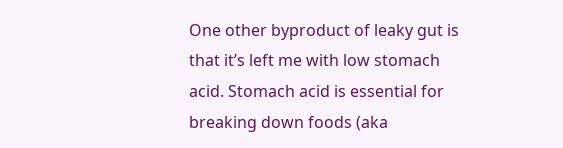One other byproduct of leaky gut is that it’s left me with low stomach acid. Stomach acid is essential for breaking down foods (aka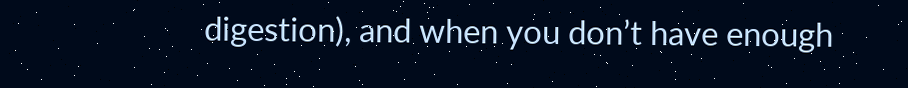digestion), and when you don’t have enough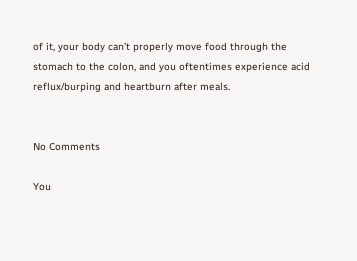of it, your body can’t properly move food through the stomach to the colon, and you oftentimes experience acid reflux/burping and heartburn after meals.


No Comments

You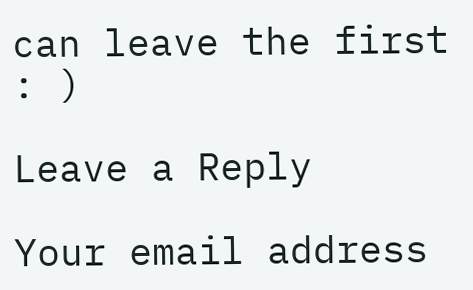can leave the first : )

Leave a Reply

Your email address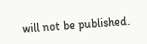will not be published.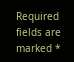Required fields are marked *